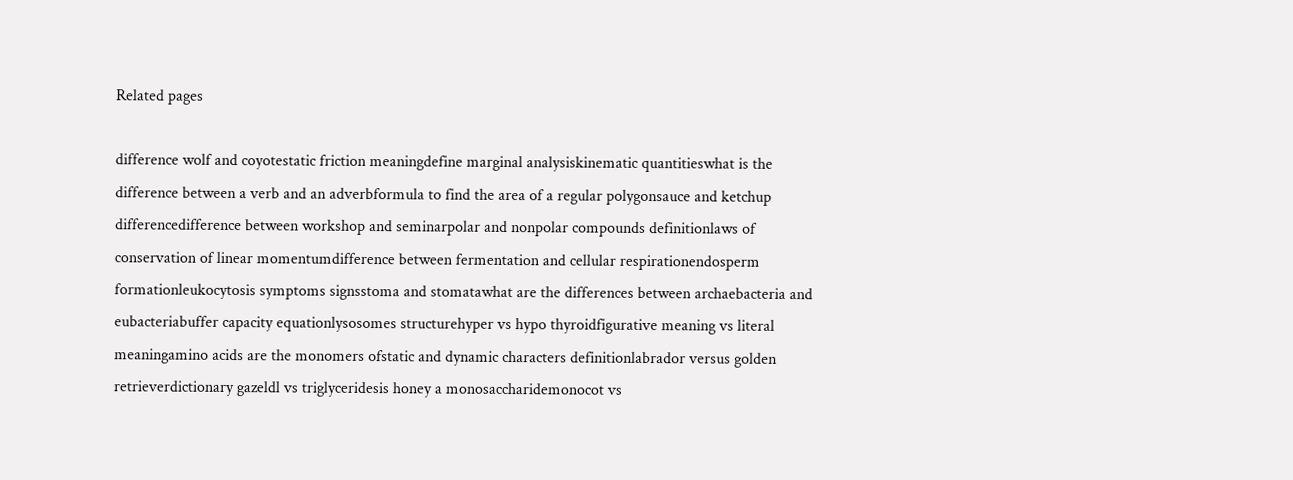Related pages

difference wolf and coyotestatic friction meaningdefine marginal analysiskinematic quantitieswhat is the difference between a verb and an adverbformula to find the area of a regular polygonsauce and ketchup differencedifference between workshop and seminarpolar and nonpolar compounds definitionlaws of conservation of linear momentumdifference between fermentation and cellular respirationendosperm formationleukocytosis symptoms signsstoma and stomatawhat are the differences between archaebacteria and eubacteriabuffer capacity equationlysosomes structurehyper vs hypo thyroidfigurative meaning vs literal meaningamino acids are the monomers ofstatic and dynamic characters definitionlabrador versus golden retrieverdictionary gazeldl vs triglyceridesis honey a monosaccharidemonocot vs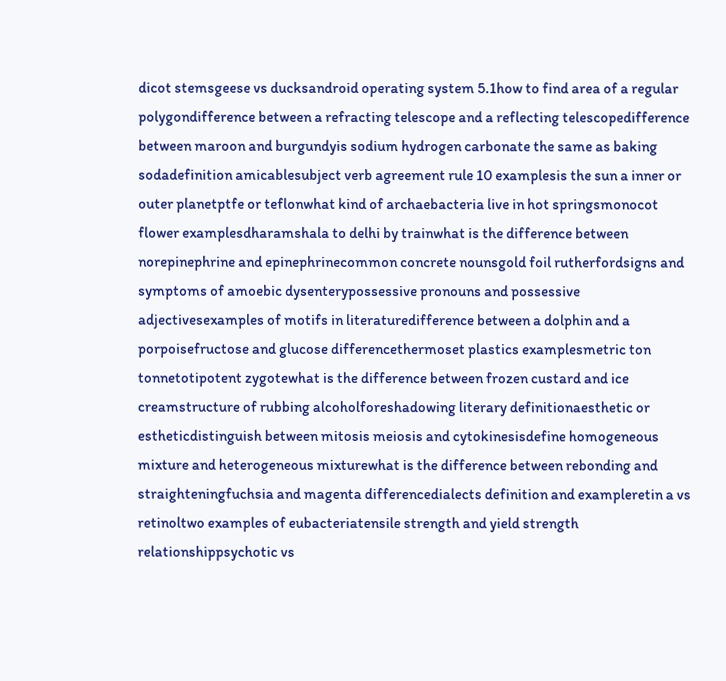dicot stemsgeese vs ducksandroid operating system 5.1how to find area of a regular polygondifference between a refracting telescope and a reflecting telescopedifference between maroon and burgundyis sodium hydrogen carbonate the same as baking sodadefinition amicablesubject verb agreement rule 10 examplesis the sun a inner or outer planetptfe or teflonwhat kind of archaebacteria live in hot springsmonocot flower examplesdharamshala to delhi by trainwhat is the difference between norepinephrine and epinephrinecommon concrete nounsgold foil rutherfordsigns and symptoms of amoebic dysenterypossessive pronouns and possessive adjectivesexamples of motifs in literaturedifference between a dolphin and a porpoisefructose and glucose differencethermoset plastics examplesmetric ton tonnetotipotent zygotewhat is the difference between frozen custard and ice creamstructure of rubbing alcoholforeshadowing literary definitionaesthetic or estheticdistinguish between mitosis meiosis and cytokinesisdefine homogeneous mixture and heterogeneous mixturewhat is the difference between rebonding and straighteningfuchsia and magenta differencedialects definition and exampleretin a vs retinoltwo examples of eubacteriatensile strength and yield strength relationshippsychotic vs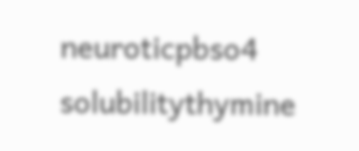neuroticpbso4 solubilitythymine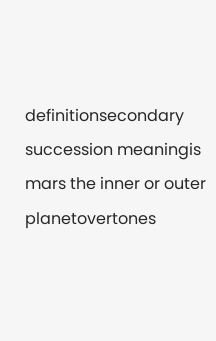definitionsecondary succession meaningis mars the inner or outer planetovertones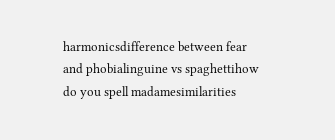harmonicsdifference between fear and phobialinguine vs spaghettihow do you spell madamesimilarities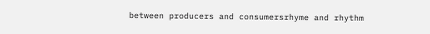between producers and consumersrhyme and rhythm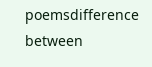poemsdifference between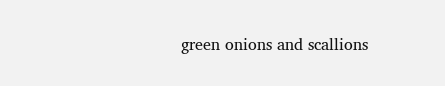green onions and scallions